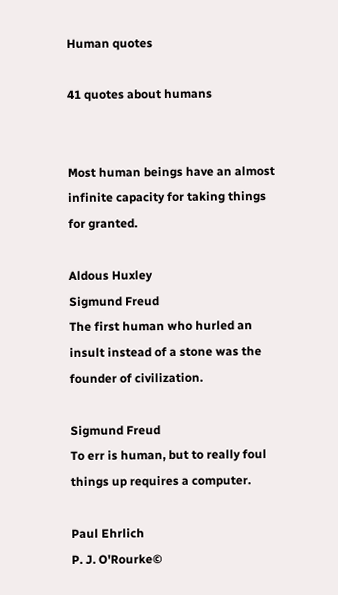Human quotes

41 quotes about humans


Most human beings have an almost infinite capacity for taking things for granted.

Aldous Huxley
Sigmund Freud
The first human who hurled an insult instead of a stone was the founder of civilization.

Sigmund Freud
To err is human, but to really foul things up requires a computer.

Paul Ehrlich
P. J. O'Rourke©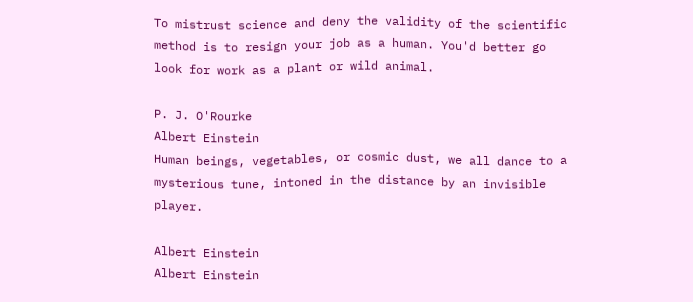To mistrust science and deny the validity of the scientific method is to resign your job as a human. You'd better go look for work as a plant or wild animal.

P. J. O'Rourke
Albert Einstein
Human beings, vegetables, or cosmic dust, we all dance to a mysterious tune, intoned in the distance by an invisible player.

Albert Einstein
Albert Einstein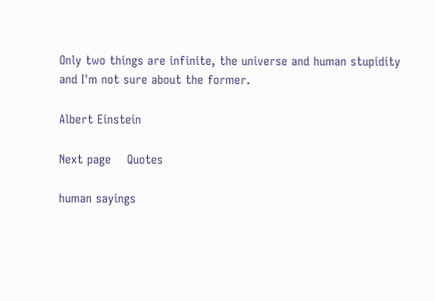Only two things are infinite, the universe and human stupidity and I'm not sure about the former.

Albert Einstein

Next page    Quotes

human sayings